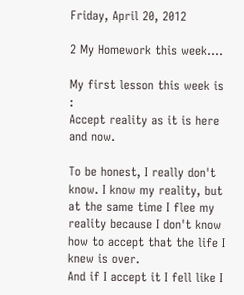Friday, April 20, 2012

2 My Homework this week....

My first lesson this week is :
Accept reality as it is here and now.

To be honest, I really don't know. I know my reality, but at the same time I flee my reality because I don't know how to accept that the life I knew is over.
And if I accept it I fell like I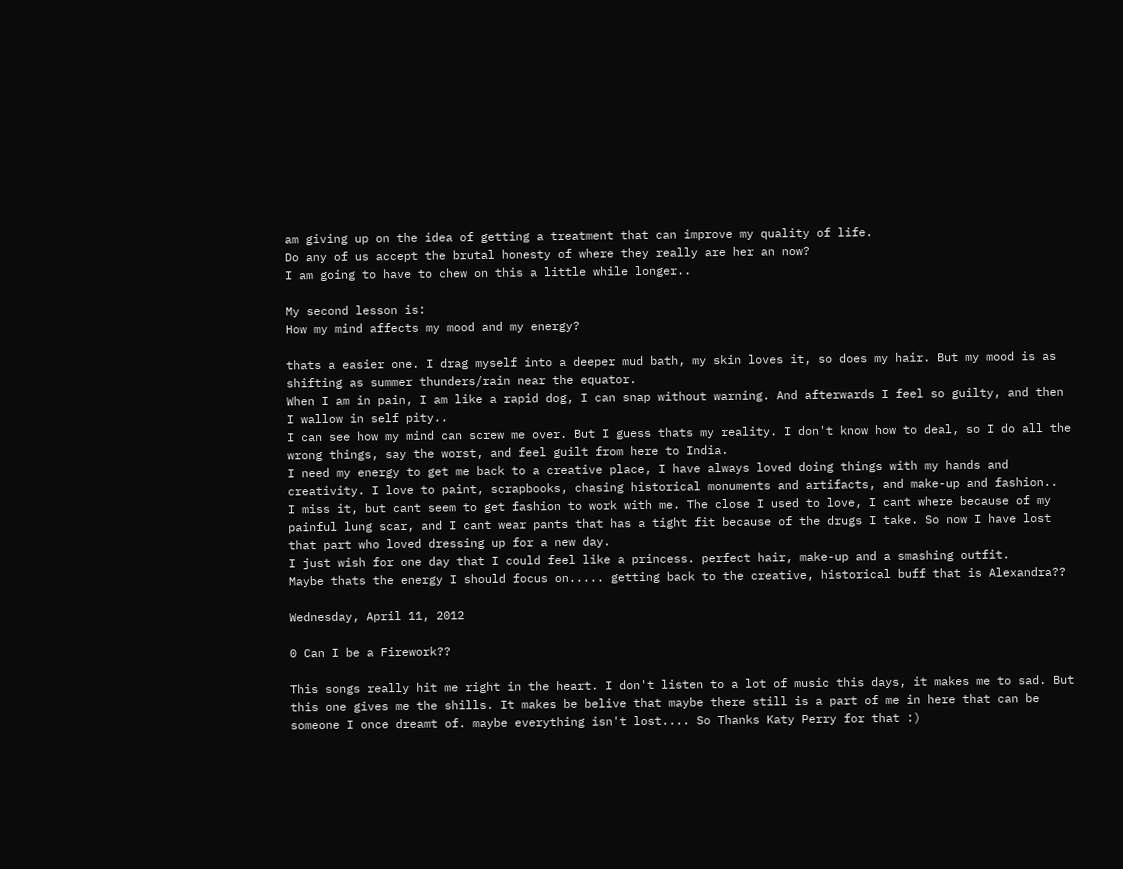am giving up on the idea of getting a treatment that can improve my quality of life.
Do any of us accept the brutal honesty of where they really are her an now?
I am going to have to chew on this a little while longer..

My second lesson is:
How my mind affects my mood and my energy?

thats a easier one. I drag myself into a deeper mud bath, my skin loves it, so does my hair. But my mood is as shifting as summer thunders/rain near the equator.
When I am in pain, I am like a rapid dog, I can snap without warning. And afterwards I feel so guilty, and then I wallow in self pity..
I can see how my mind can screw me over. But I guess thats my reality. I don't know how to deal, so I do all the wrong things, say the worst, and feel guilt from here to India.
I need my energy to get me back to a creative place, I have always loved doing things with my hands and creativity. I love to paint, scrapbooks, chasing historical monuments and artifacts, and make-up and fashion..
I miss it, but cant seem to get fashion to work with me. The close I used to love, I cant where because of my painful lung scar, and I cant wear pants that has a tight fit because of the drugs I take. So now I have lost that part who loved dressing up for a new day.
I just wish for one day that I could feel like a princess. perfect hair, make-up and a smashing outfit.
Maybe thats the energy I should focus on..... getting back to the creative, historical buff that is Alexandra??

Wednesday, April 11, 2012

0 Can I be a Firework??

This songs really hit me right in the heart. I don't listen to a lot of music this days, it makes me to sad. But this one gives me the shills. It makes be belive that maybe there still is a part of me in here that can be someone I once dreamt of. maybe everything isn't lost.... So Thanks Katy Perry for that :)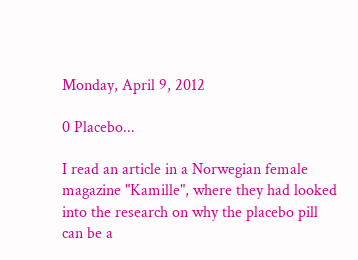Monday, April 9, 2012

0 Placebo...

I read an article in a Norwegian female magazine "Kamille", where they had looked into the research on why the placebo pill can be a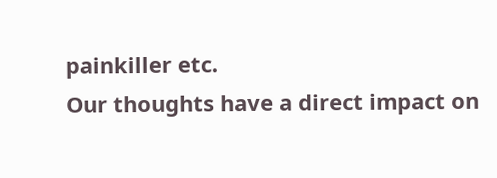painkiller etc.
Our thoughts have a direct impact on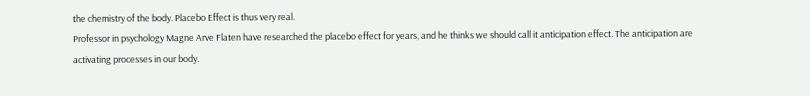the chemistry of the body. Placebo Effect is thus very real.
Professor in psychology Magne Arve Flaten have researched the placebo effect for years, and he thinks we should call it anticipation effect. The anticipation are activating processes in our body.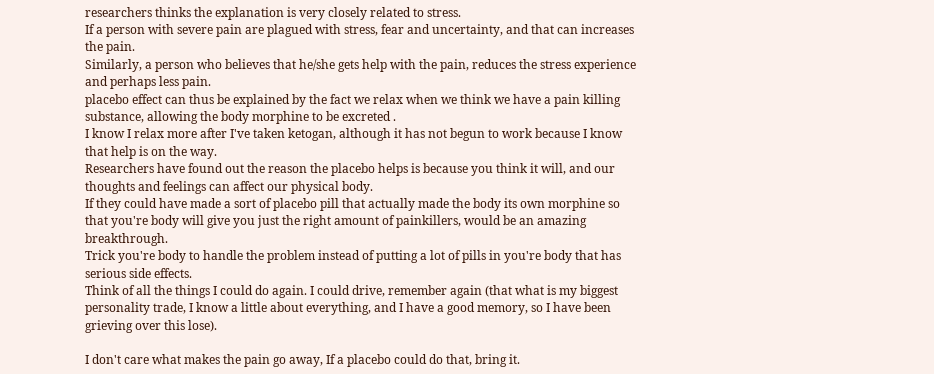researchers thinks the explanation is very closely related to stress.
If a person with severe pain are plagued with stress, fear and uncertainty, and that can increases the pain.
Similarly, a person who believes that he/she gets help with the pain, reduces the stress experience and perhaps less pain.
placebo effect can thus be explained by the fact we relax when we think we have a pain killing substance, allowing the body morphine to be excreted .
I know I relax more after I've taken ketogan, although it has not begun to work because I know that help is on the way.
Researchers have found out the reason the placebo helps is because you think it will, and our thoughts and feelings can affect our physical body.
If they could have made a sort of placebo pill that actually made the body its own morphine so that you're body will give you just the right amount of painkillers, would be an amazing breakthrough.
Trick you're body to handle the problem instead of putting a lot of pills in you're body that has serious side effects.
Think of all the things I could do again. I could drive, remember again (that what is my biggest personality trade, I know a little about everything, and I have a good memory, so I have been grieving over this lose).

I don't care what makes the pain go away, If a placebo could do that, bring it.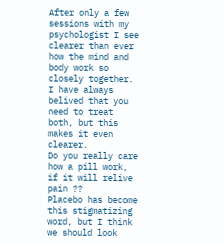After only a few sessions with my psychologist I see clearer than ever how the mind and body work so closely together. I have always belived that you need to treat both, but this makes it even clearer.
Do you really care how a pill work, if it will relive pain ??
Placebo has become this stigmatizing word, but I think we should look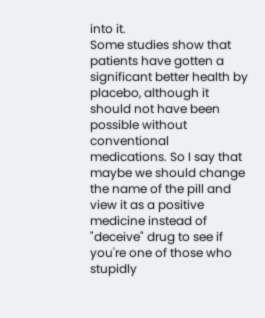into it.
Some studies show that patients have gotten a significant better health by placebo, although it should not have been possible without conventional medications. So I say that maybe we should change the name of the pill and view it as a positive medicine instead of "deceive" drug to see if you're one of those who stupidly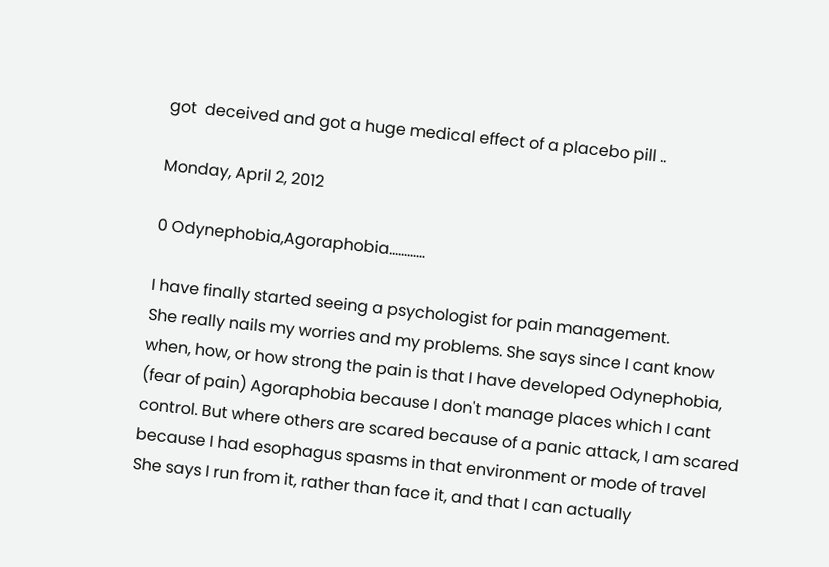got  deceived and got a huge medical effect of a placebo pill ..

Monday, April 2, 2012

0 Odynephobia,Agoraphobia............

I have finally started seeing a psychologist for pain management.
She really nails my worries and my problems. She says since I cant know when, how, or how strong the pain is that I have developed Odynephobia, (fear of pain) Agoraphobia because I don't manage places which I cant control. But where others are scared because of a panic attack, I am scared because I had esophagus spasms in that environment or mode of travel
She says I run from it, rather than face it, and that I can actually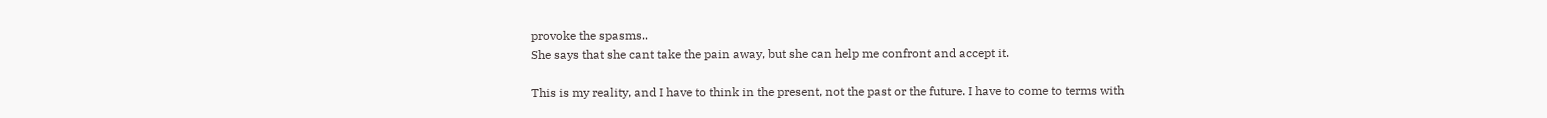provoke the spasms..
She says that she cant take the pain away, but she can help me confront and accept it.

This is my reality, and I have to think in the present, not the past or the future. I have to come to terms with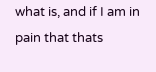what is, and if I am in pain that thats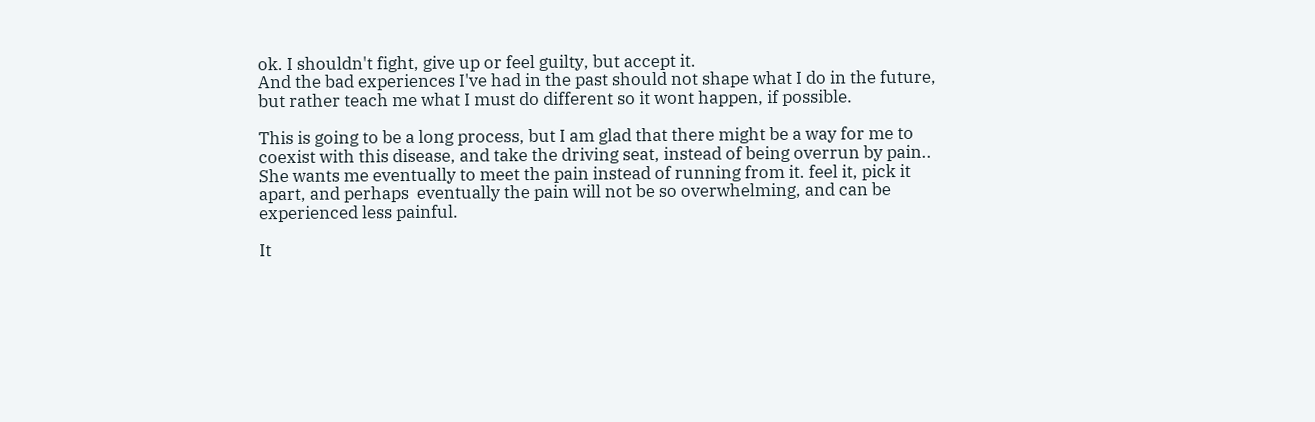ok. I shouldn't fight, give up or feel guilty, but accept it.
And the bad experiences I've had in the past should not shape what I do in the future, but rather teach me what I must do different so it wont happen, if possible.

This is going to be a long process, but I am glad that there might be a way for me to coexist with this disease, and take the driving seat, instead of being overrun by pain..
She wants me eventually to meet the pain instead of running from it. feel it, pick it apart, and perhaps  eventually the pain will not be so overwhelming, and can be experienced less painful.

It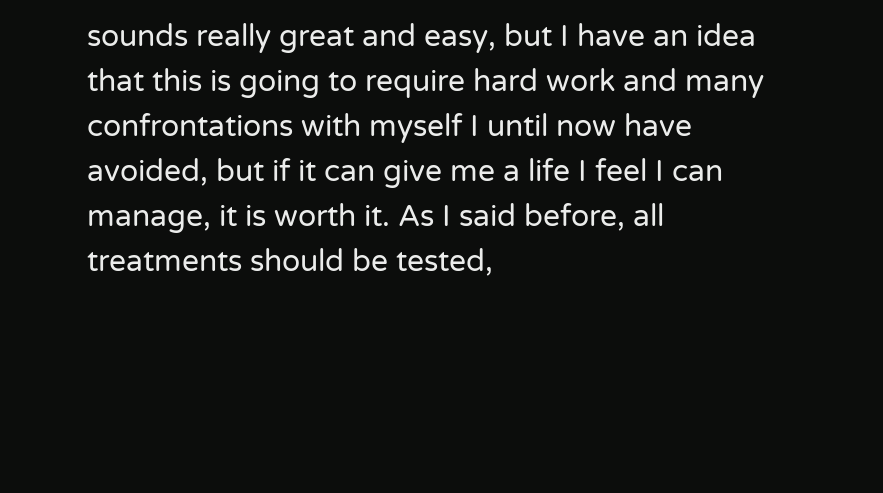sounds really great and easy, but I have an idea that this is going to require hard work and many confrontations with myself I until now have avoided, but if it can give me a life I feel I can manage, it is worth it. As I said before, all treatments should be tested,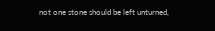not one stone should be left unturned,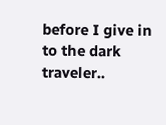before I give in to the dark traveler..